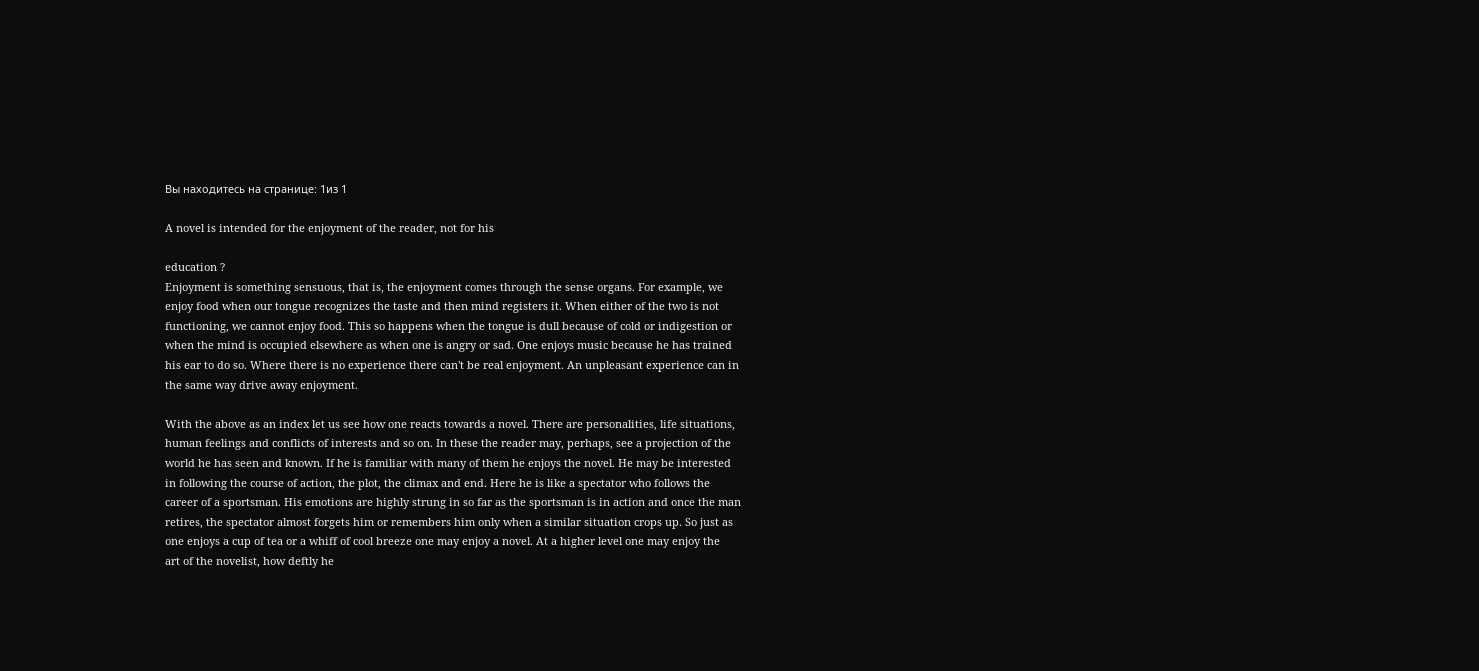Вы находитесь на странице: 1из 1

A novel is intended for the enjoyment of the reader, not for his

education ?
Enjoyment is something sensuous, that is, the enjoyment comes through the sense organs. For example, we
enjoy food when our tongue recognizes the taste and then mind registers it. When either of the two is not
functioning, we cannot enjoy food. This so happens when the tongue is dull because of cold or indigestion or
when the mind is occupied elsewhere as when one is angry or sad. One enjoys music because he has trained
his ear to do so. Where there is no experience there can't be real enjoyment. An unpleasant experience can in
the same way drive away enjoyment.

With the above as an index let us see how one reacts towards a novel. There are personalities, life situations,
human feelings and conflicts of interests and so on. In these the reader may, perhaps, see a projection of the
world he has seen and known. If he is familiar with many of them he enjoys the novel. He may be interested
in following the course of action, the plot, the climax and end. Here he is like a spectator who follows the
career of a sportsman. His emotions are highly strung in so far as the sportsman is in action and once the man
retires, the spectator almost forgets him or remembers him only when a similar situation crops up. So just as
one enjoys a cup of tea or a whiff of cool breeze one may enjoy a novel. At a higher level one may enjoy the
art of the novelist, how deftly he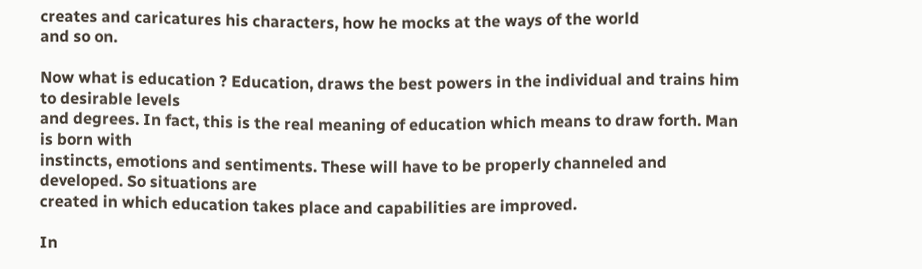creates and caricatures his characters, how he mocks at the ways of the world
and so on.

Now what is education ? Education, draws the best powers in the individual and trains him to desirable levels
and degrees. In fact, this is the real meaning of education which means to draw forth. Man is born with
instincts, emotions and sentiments. These will have to be properly channeled and developed. So situations are
created in which education takes place and capabilities are improved.

In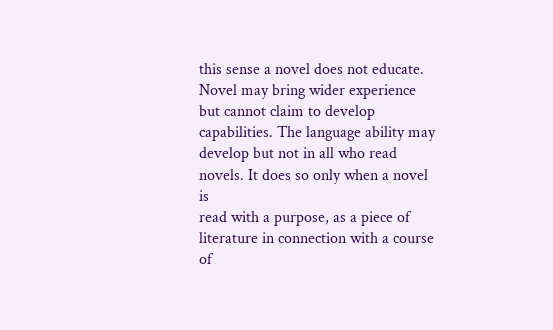this sense a novel does not educate. Novel may bring wider experience but cannot claim to develop
capabilities. The language ability may develop but not in all who read novels. It does so only when a novel is
read with a purpose, as a piece of literature in connection with a course of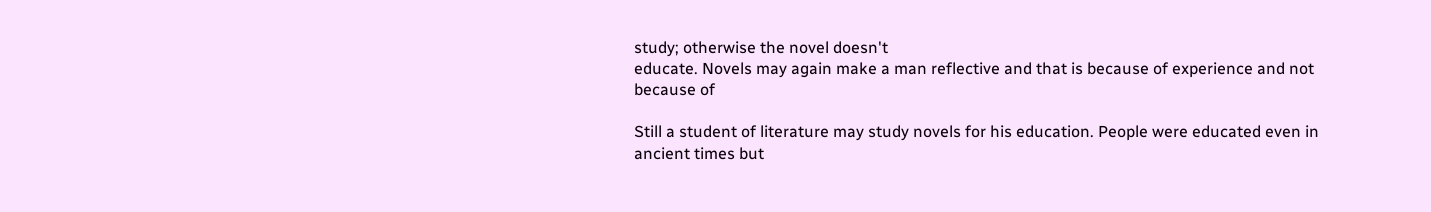study; otherwise the novel doesn't
educate. Novels may again make a man reflective and that is because of experience and not because of

Still a student of literature may study novels for his education. People were educated even in ancient times but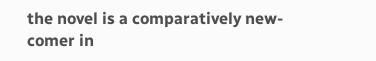the novel is a comparatively new-comer in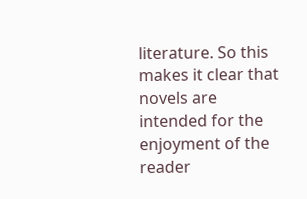literature. So this makes it clear that novels are intended for the
enjoyment of the reader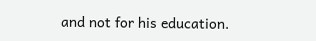and not for his education.